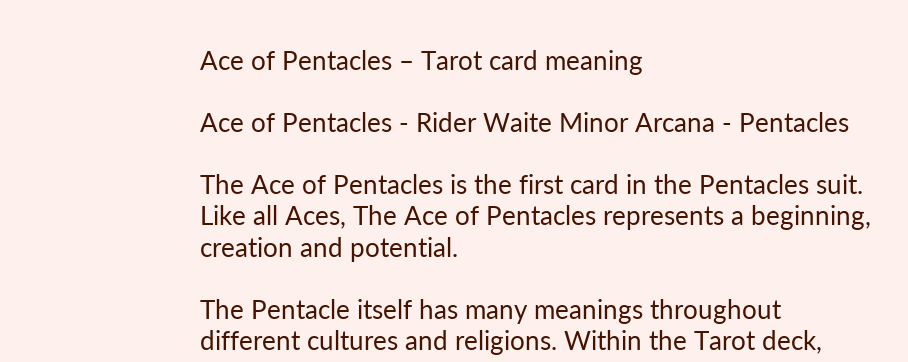Ace of Pentacles – Tarot card meaning

Ace of Pentacles - Rider Waite Minor Arcana - Pentacles

The Ace of Pentacles is the first card in the Pentacles suit. Like all Aces, The Ace of Pentacles represents a beginning, creation and potential.

The Pentacle itself has many meanings throughout different cultures and religions. Within the Tarot deck,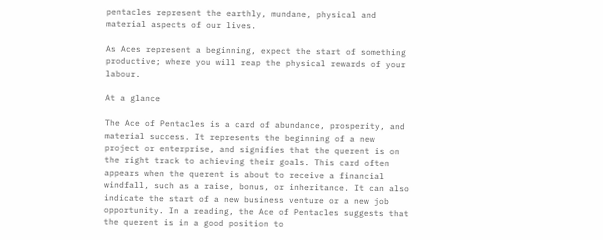pentacles represent the earthly, mundane, physical and material aspects of our lives.

As Aces represent a beginning, expect the start of something productive; where you will reap the physical rewards of your labour.

At a glance

The Ace of Pentacles is a card of abundance, prosperity, and material success. It represents the beginning of a new project or enterprise, and signifies that the querent is on the right track to achieving their goals. This card often appears when the querent is about to receive a financial windfall, such as a raise, bonus, or inheritance. It can also indicate the start of a new business venture or a new job opportunity. In a reading, the Ace of Pentacles suggests that the querent is in a good position to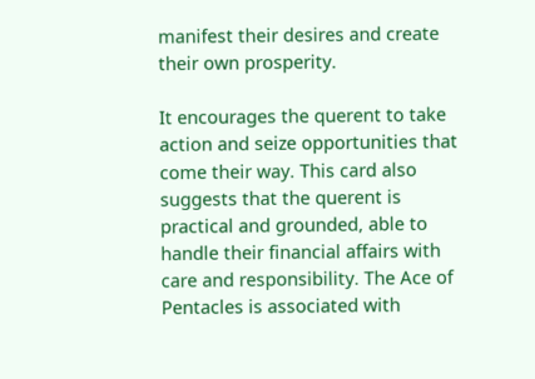manifest their desires and create their own prosperity.

It encourages the querent to take action and seize opportunities that come their way. This card also suggests that the querent is practical and grounded, able to handle their financial affairs with care and responsibility. The Ace of Pentacles is associated with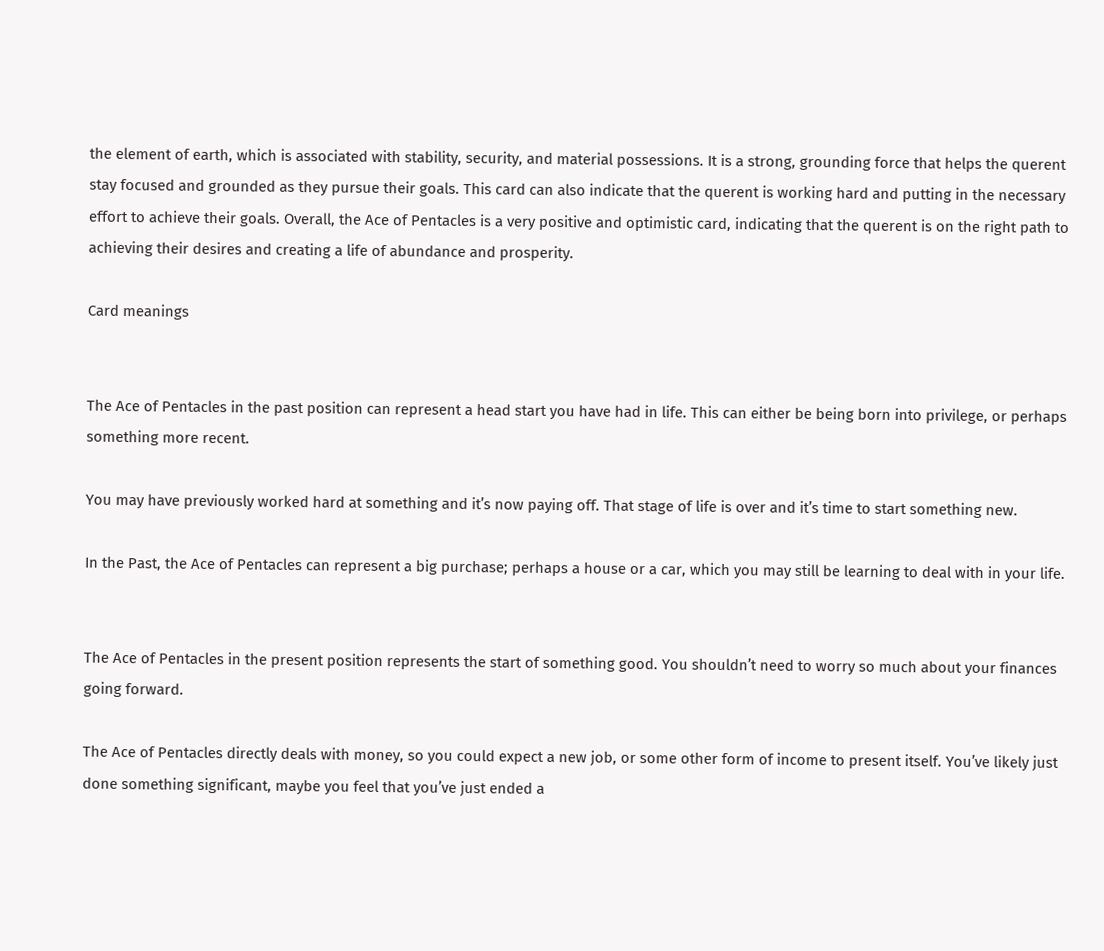the element of earth, which is associated with stability, security, and material possessions. It is a strong, grounding force that helps the querent stay focused and grounded as they pursue their goals. This card can also indicate that the querent is working hard and putting in the necessary effort to achieve their goals. Overall, the Ace of Pentacles is a very positive and optimistic card, indicating that the querent is on the right path to achieving their desires and creating a life of abundance and prosperity.

Card meanings


The Ace of Pentacles in the past position can represent a head start you have had in life. This can either be being born into privilege, or perhaps something more recent.

You may have previously worked hard at something and it’s now paying off. That stage of life is over and it’s time to start something new.

In the Past, the Ace of Pentacles can represent a big purchase; perhaps a house or a car, which you may still be learning to deal with in your life.


The Ace of Pentacles in the present position represents the start of something good. You shouldn’t need to worry so much about your finances going forward.

The Ace of Pentacles directly deals with money, so you could expect a new job, or some other form of income to present itself. You’ve likely just done something significant, maybe you feel that you’ve just ended a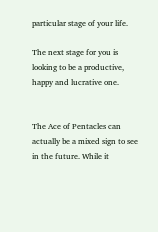particular stage of your life.

The next stage for you is looking to be a productive, happy and lucrative one.


The Ace of Pentacles can actually be a mixed sign to see in the future. While it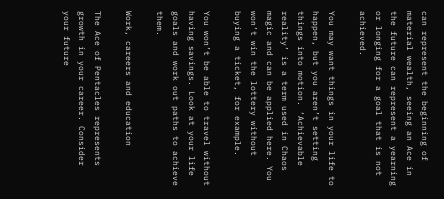can represent the beginning of material wealth, seeing an Ace in the future can represent a yearning or longing for a goal that is not achieved.

You may want things in your life to happen, but you aren’t setting things into motion. ‘Achievable reality’ is a term used in Chaos magic and can be applied here. You won’t win the lottery without buying a ticket, for example.

You won’t be able to travel without having savings. Look at your life goals and work out paths to achieve them.

Work, careers and education

The Ace of Pentacles represents growth in your career. Consider your future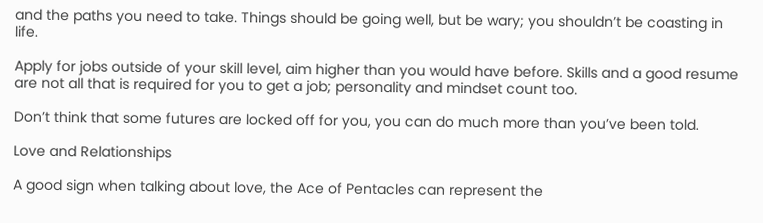and the paths you need to take. Things should be going well, but be wary; you shouldn’t be coasting in life.

Apply for jobs outside of your skill level, aim higher than you would have before. Skills and a good resume are not all that is required for you to get a job; personality and mindset count too.

Don’t think that some futures are locked off for you, you can do much more than you’ve been told.

Love and Relationships

A good sign when talking about love, the Ace of Pentacles can represent the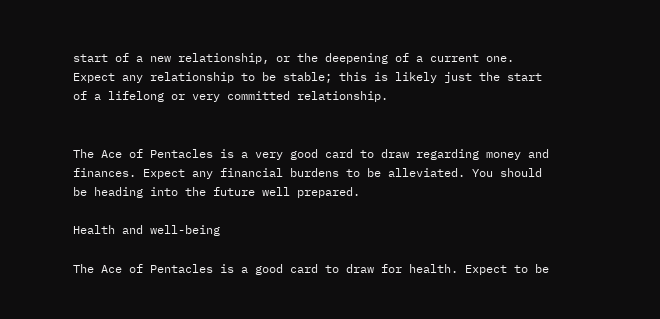start of a new relationship, or the deepening of a current one. Expect any relationship to be stable; this is likely just the start of a lifelong or very committed relationship.


The Ace of Pentacles is a very good card to draw regarding money and finances. Expect any financial burdens to be alleviated. You should be heading into the future well prepared.

Health and well-being

The Ace of Pentacles is a good card to draw for health. Expect to be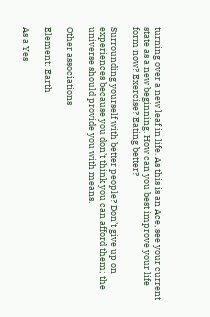turning over a new leaf in life. As this is an Ace, see your current state as a new beginning. How can you best improve your life form now? Exercise? Eating better?

Surrounding yourself with better people? Don’t give up on experiences because you don’t think you can afford them; the universe should provide you with means.

Other associations

Element: Earth

As a Yes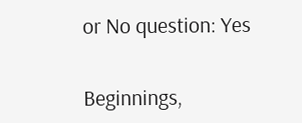or No question: Yes


Beginnings,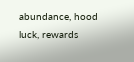abundance, hood luck, rewards